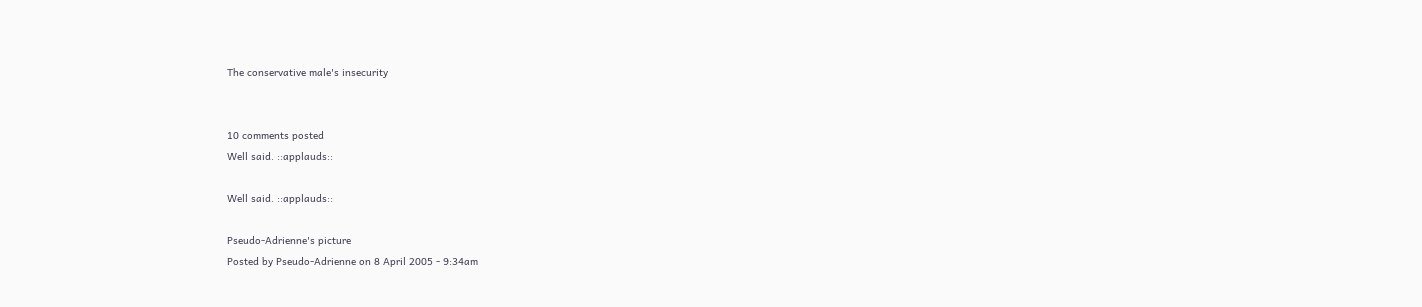The conservative male's insecurity


10 comments posted
Well said. ::applauds::

Well said. ::applauds::

Pseudo-Adrienne's picture
Posted by Pseudo-Adrienne on 8 April 2005 - 9:34am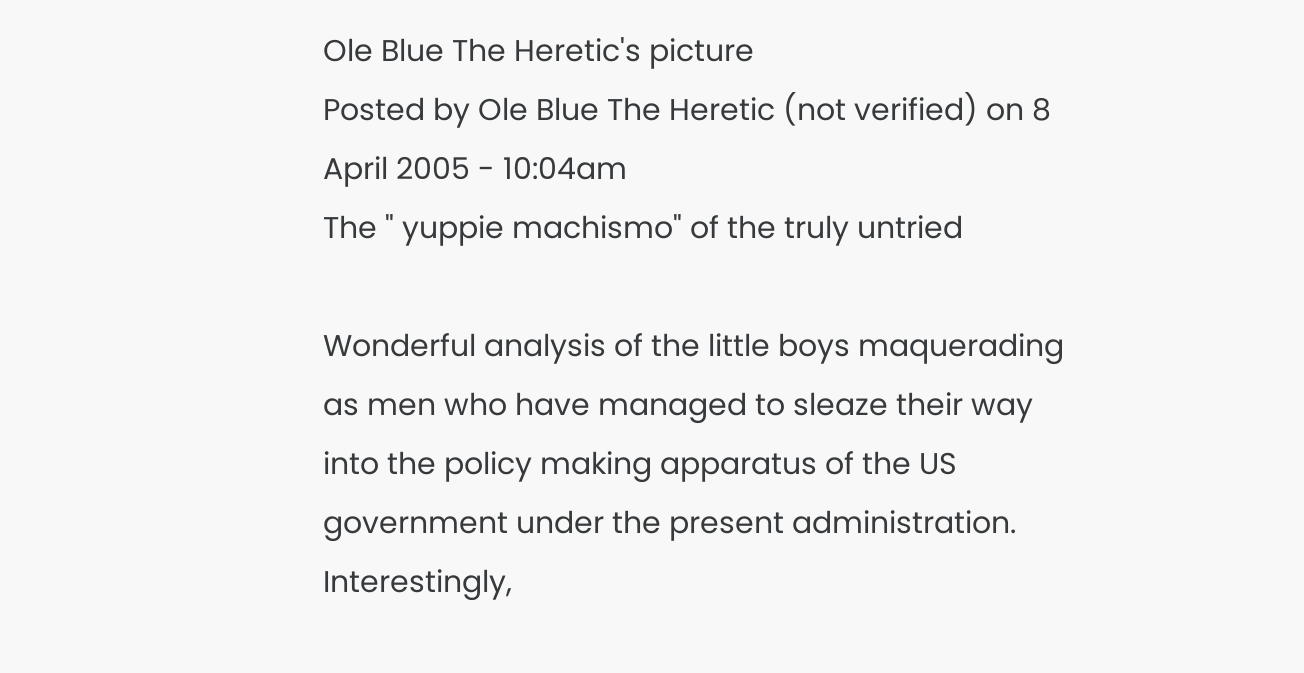Ole Blue The Heretic's picture
Posted by Ole Blue The Heretic (not verified) on 8 April 2005 - 10:04am
The " yuppie machismo" of the truly untried

Wonderful analysis of the little boys maquerading as men who have managed to sleaze their way into the policy making apparatus of the US government under the present administration. Interestingly,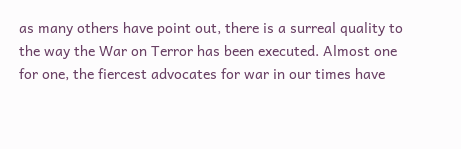as many others have point out, there is a surreal quality to the way the War on Terror has been executed. Almost one for one, the fiercest advocates for war in our times have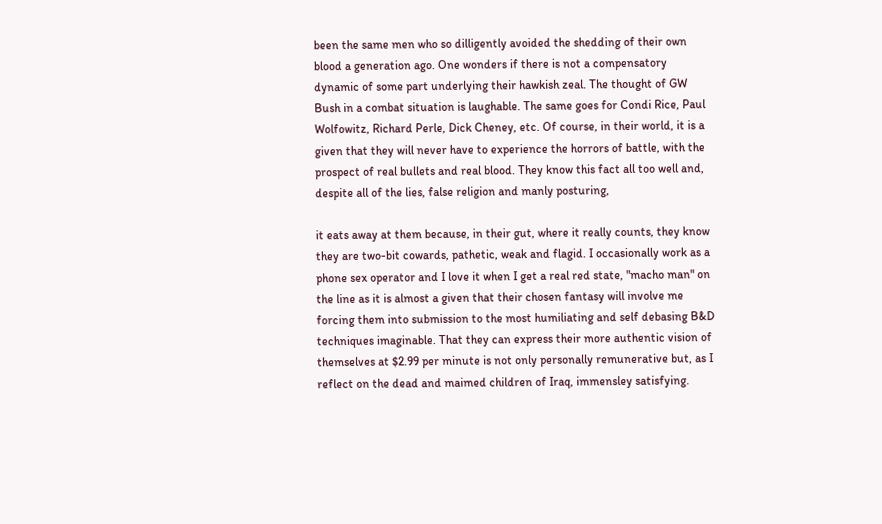been the same men who so dilligently avoided the shedding of their own blood a generation ago. One wonders if there is not a compensatory dynamic of some part underlying their hawkish zeal. The thought of GW Bush in a combat situation is laughable. The same goes for Condi Rice, Paul Wolfowitz, Richard Perle, Dick Cheney, etc. Of course, in their world, it is a given that they will never have to experience the horrors of battle, with the prospect of real bullets and real blood. They know this fact all too well and, despite all of the lies, false religion and manly posturing,

it eats away at them because, in their gut, where it really counts, they know they are two-bit cowards, pathetic, weak and flagid. I occasionally work as a phone sex operator and I love it when I get a real red state, "macho man" on the line as it is almost a given that their chosen fantasy will involve me forcing them into submission to the most humiliating and self debasing B&D techniques imaginable. That they can express their more authentic vision of themselves at $2.99 per minute is not only personally remunerative but, as I reflect on the dead and maimed children of Iraq, immensley satisfying.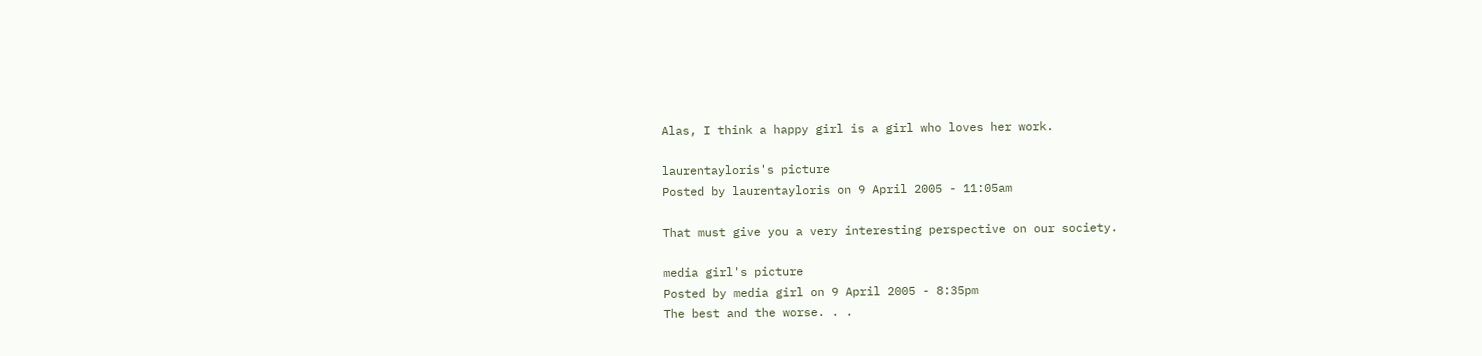Alas, I think a happy girl is a girl who loves her work.

laurentayloris's picture
Posted by laurentayloris on 9 April 2005 - 11:05am

That must give you a very interesting perspective on our society.

media girl's picture
Posted by media girl on 9 April 2005 - 8:35pm
The best and the worse. . .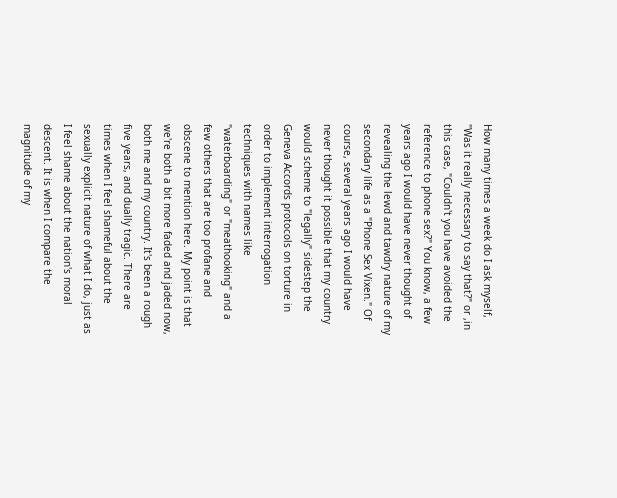How many times a week do I ask myself, "Was it really necessary to say that?" or ,in this case, "Couldn't you have avoided the reference to phone sex?" You know, a few years ago I would have never thought of revealing the lewd and tawdry nature of my secondary life as a "Phone Sex Vixen." Of course, several years ago I would have never thought it possible that my country would scheme to "legally" sidestep the Geneva Accords protocols on torture in order to implement interrogation techniques with names like "waterboarding" or "meathooking" and a few others that are too profane and obscene to mention here. My point is that we're both a bit more faded and jaded now, both me and my country. It's been a rough five years, and dually tragic. There are times when I feel shameful about the sexually explicit nature of what I do, just as I feel shame about the nation's moral descent. It is when I compare the magnitude of my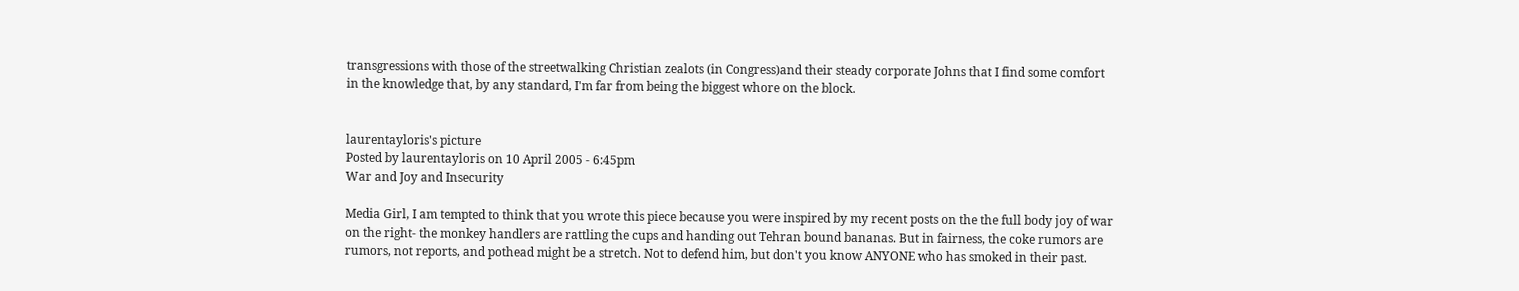transgressions with those of the streetwalking Christian zealots (in Congress)and their steady corporate Johns that I find some comfort in the knowledge that, by any standard, I'm far from being the biggest whore on the block.


laurentayloris's picture
Posted by laurentayloris on 10 April 2005 - 6:45pm
War and Joy and Insecurity

Media Girl, I am tempted to think that you wrote this piece because you were inspired by my recent posts on the the full body joy of war on the right- the monkey handlers are rattling the cups and handing out Tehran bound bananas. But in fairness, the coke rumors are rumors, not reports, and pothead might be a stretch. Not to defend him, but don't you know ANYONE who has smoked in their past.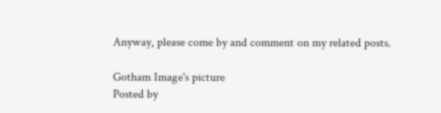Anyway, please come by and comment on my related posts.

Gotham Image's picture
Posted by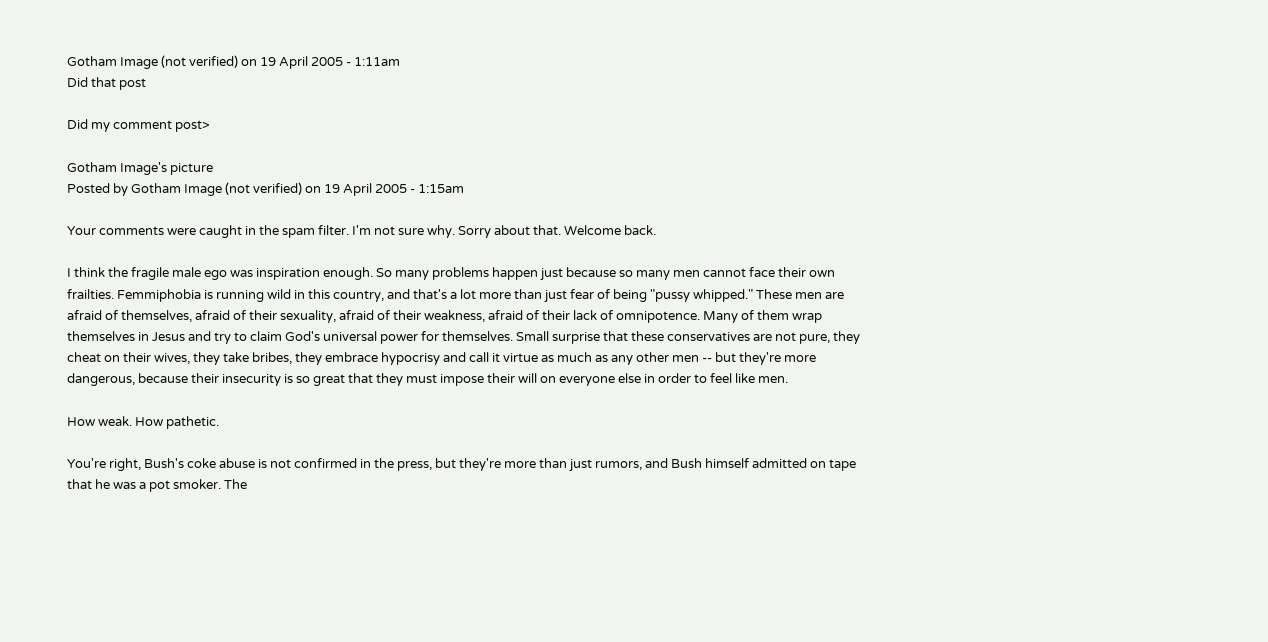Gotham Image (not verified) on 19 April 2005 - 1:11am
Did that post

Did my comment post>

Gotham Image's picture
Posted by Gotham Image (not verified) on 19 April 2005 - 1:15am

Your comments were caught in the spam filter. I'm not sure why. Sorry about that. Welcome back.

I think the fragile male ego was inspiration enough. So many problems happen just because so many men cannot face their own frailties. Femmiphobia is running wild in this country, and that's a lot more than just fear of being "pussy whipped." These men are afraid of themselves, afraid of their sexuality, afraid of their weakness, afraid of their lack of omnipotence. Many of them wrap themselves in Jesus and try to claim God's universal power for themselves. Small surprise that these conservatives are not pure, they cheat on their wives, they take bribes, they embrace hypocrisy and call it virtue as much as any other men -- but they're more dangerous, because their insecurity is so great that they must impose their will on everyone else in order to feel like men.

How weak. How pathetic.

You're right, Bush's coke abuse is not confirmed in the press, but they're more than just rumors, and Bush himself admitted on tape that he was a pot smoker. The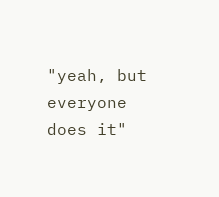"yeah, but everyone does it"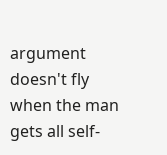argument doesn't fly when the man gets all self-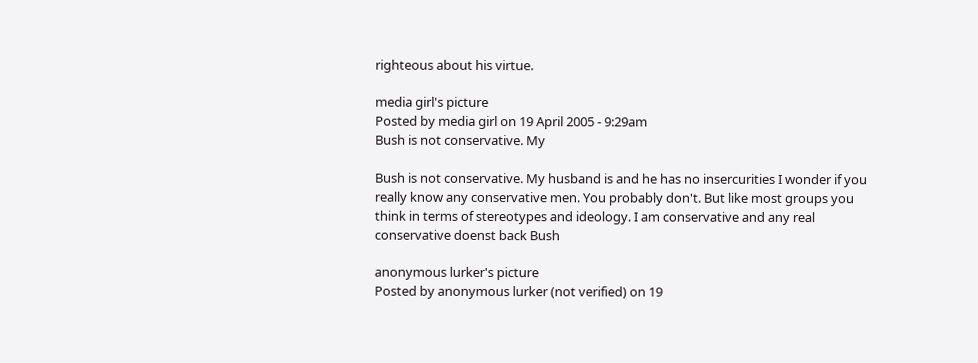righteous about his virtue.

media girl's picture
Posted by media girl on 19 April 2005 - 9:29am
Bush is not conservative. My

Bush is not conservative. My husband is and he has no insercurities I wonder if you really know any conservative men. You probably don't. But like most groups you think in terms of stereotypes and ideology. I am conservative and any real conservative doenst back Bush

anonymous lurker's picture
Posted by anonymous lurker (not verified) on 19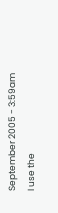September 2005 - 3:59am
I use the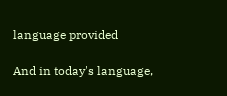language provided

And in today's language,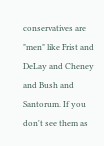conservatives are "men" like Frist and DeLay and Cheney and Bush and Santorum. If you don't see them as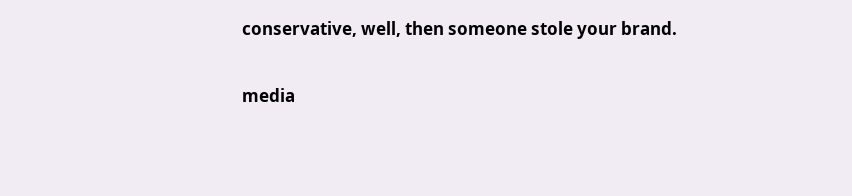conservative, well, then someone stole your brand.

media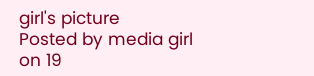girl's picture
Posted by media girl on 19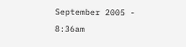September 2005 - 8:36am